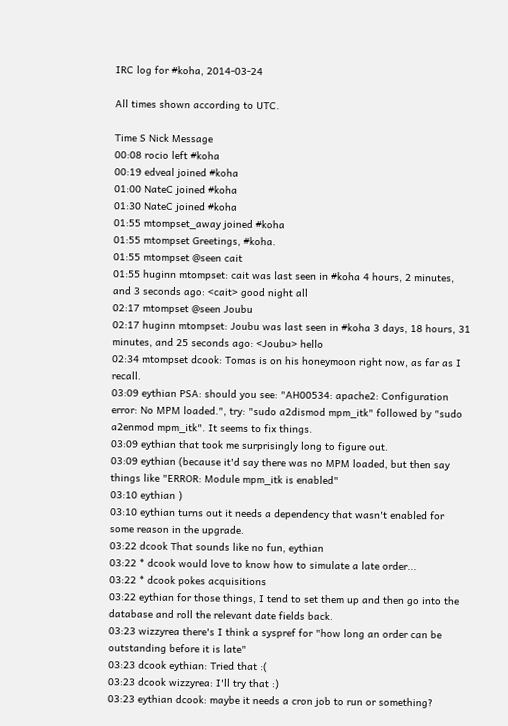IRC log for #koha, 2014-03-24

All times shown according to UTC.

Time S Nick Message
00:08 rocio left #koha
00:19 edveal joined #koha
01:00 NateC joined #koha
01:30 NateC joined #koha
01:55 mtompset_away joined #koha
01:55 mtompset Greetings, #koha.
01:55 mtompset @seen cait
01:55 huginn mtompset: cait was last seen in #koha 4 hours, 2 minutes, and 3 seconds ago: <cait> good night all
02:17 mtompset @seen Joubu
02:17 huginn mtompset: Joubu was last seen in #koha 3 days, 18 hours, 31 minutes, and 25 seconds ago: <Joubu> hello
02:34 mtompset dcook: Tomas is on his honeymoon right now, as far as I recall.
03:09 eythian PSA: should you see: "AH00534: apache2: Configuration error: No MPM loaded.", try: "sudo a2dismod mpm_itk" followed by "sudo a2enmod mpm_itk". It seems to fix things.
03:09 eythian that took me surprisingly long to figure out.
03:09 eythian (because it'd say there was no MPM loaded, but then say things like "ERROR: Module mpm_itk is enabled"
03:10 eythian )
03:10 eythian turns out it needs a dependency that wasn't enabled for some reason in the upgrade.
03:22 dcook That sounds like no fun, eythian
03:22 * dcook would love to know how to simulate a late order...
03:22 * dcook pokes acquisitions
03:22 eythian for those things, I tend to set them up and then go into the database and roll the relevant date fields back.
03:23 wizzyrea there's I think a syspref for "how long an order can be outstanding before it is late"
03:23 dcook eythian: Tried that :(
03:23 dcook wizzyrea: I'll try that :)
03:23 eythian dcook: maybe it needs a cron job to run or something?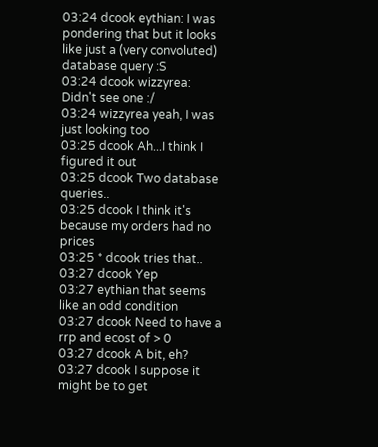03:24 dcook eythian: I was pondering that but it looks like just a (very convoluted) database query :S
03:24 dcook wizzyrea: Didn't see one :/
03:24 wizzyrea yeah, I was just looking too
03:25 dcook Ah...I think I figured it out
03:25 dcook Two database queries..
03:25 dcook I think it's because my orders had no prices
03:25 * dcook tries that..
03:27 dcook Yep
03:27 eythian that seems like an odd condition
03:27 dcook Need to have a rrp and ecost of > 0
03:27 dcook A bit, eh?
03:27 dcook I suppose it might be to get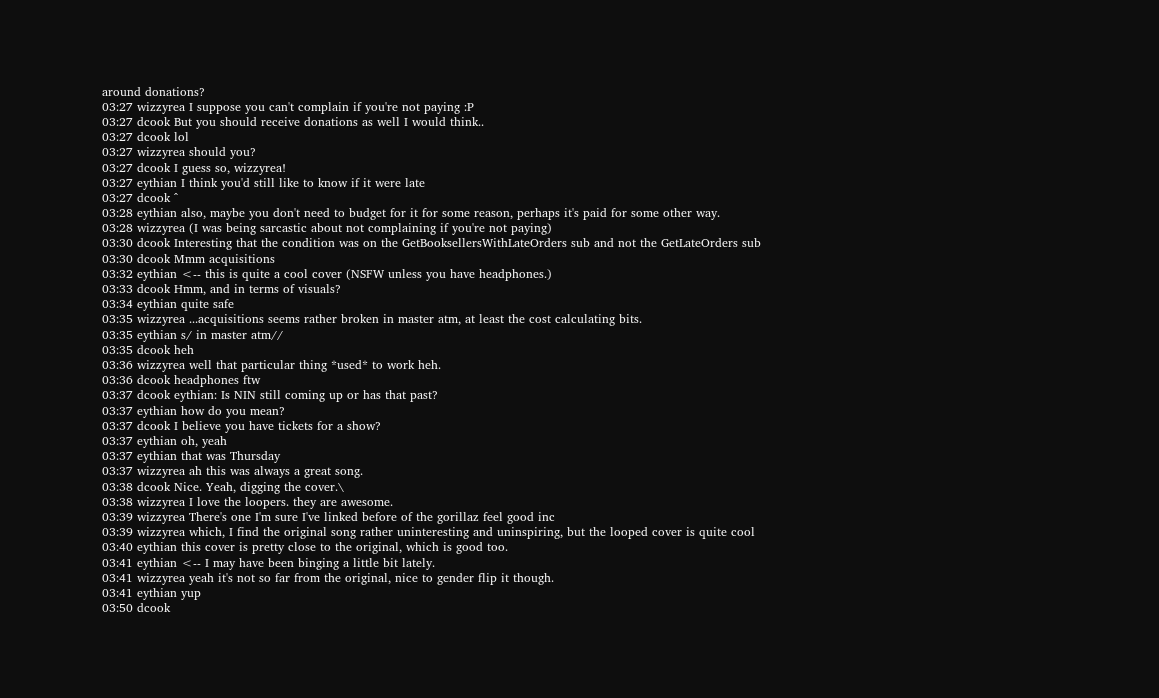around donations?
03:27 wizzyrea I suppose you can't complain if you're not paying :P
03:27 dcook But you should receive donations as well I would think..
03:27 dcook lol
03:27 wizzyrea should you?
03:27 dcook I guess so, wizzyrea!
03:27 eythian I think you'd still like to know if it were late
03:27 dcook ^
03:28 eythian also, maybe you don't need to budget for it for some reason, perhaps it's paid for some other way.
03:28 wizzyrea (I was being sarcastic about not complaining if you're not paying)
03:30 dcook Interesting that the condition was on the GetBooksellersWithLateOrders sub and not the GetLateOrders sub
03:30 dcook Mmm acquisitions
03:32 eythian <-- this is quite a cool cover (NSFW unless you have headphones.)
03:33 dcook Hmm, and in terms of visuals?
03:34 eythian quite safe
03:35 wizzyrea ...acquisitions seems rather broken in master atm, at least the cost calculating bits.
03:35 eythian s/ in master atm//
03:35 dcook heh
03:36 wizzyrea well that particular thing *used* to work heh.
03:36 dcook headphones ftw
03:37 dcook eythian: Is NIN still coming up or has that past?
03:37 eythian how do you mean?
03:37 dcook I believe you have tickets for a show?
03:37 eythian oh, yeah
03:37 eythian that was Thursday
03:37 wizzyrea ah this was always a great song.
03:38 dcook Nice. Yeah, digging the cover.\
03:38 wizzyrea I love the loopers. they are awesome.
03:39 wizzyrea There's one I'm sure I've linked before of the gorillaz feel good inc
03:39 wizzyrea which, I find the original song rather uninteresting and uninspiring, but the looped cover is quite cool
03:40 eythian this cover is pretty close to the original, which is good too.
03:41 eythian <-- I may have been binging a little bit lately.
03:41 wizzyrea yeah it's not so far from the original, nice to gender flip it though.
03:41 eythian yup
03:50 dcook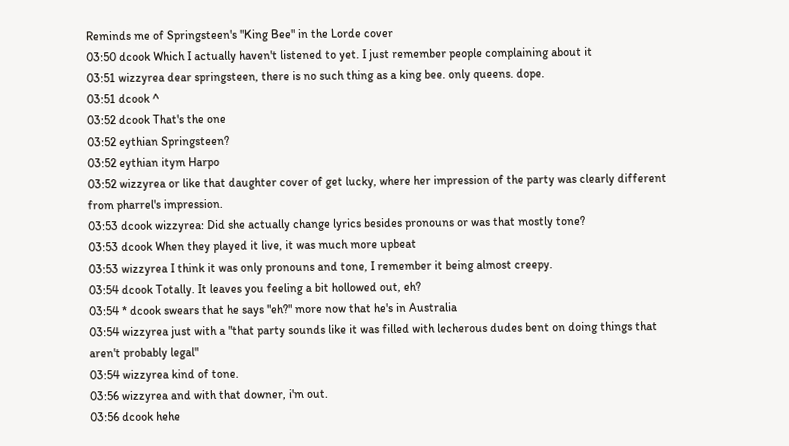Reminds me of Springsteen's "King Bee" in the Lorde cover
03:50 dcook Which I actually haven't listened to yet. I just remember people complaining about it
03:51 wizzyrea dear springsteen, there is no such thing as a king bee. only queens. dope.
03:51 dcook ^
03:52 dcook That's the one
03:52 eythian Springsteen?
03:52 eythian itym Harpo
03:52 wizzyrea or like that daughter cover of get lucky, where her impression of the party was clearly different from pharrel's impression.
03:53 dcook wizzyrea: Did she actually change lyrics besides pronouns or was that mostly tone?
03:53 dcook When they played it live, it was much more upbeat
03:53 wizzyrea I think it was only pronouns and tone, I remember it being almost creepy.
03:54 dcook Totally. It leaves you feeling a bit hollowed out, eh?
03:54 * dcook swears that he says "eh?" more now that he's in Australia
03:54 wizzyrea just with a "that party sounds like it was filled with lecherous dudes bent on doing things that aren't probably legal"
03:54 wizzyrea kind of tone.
03:56 wizzyrea and with that downer, i'm out.
03:56 dcook hehe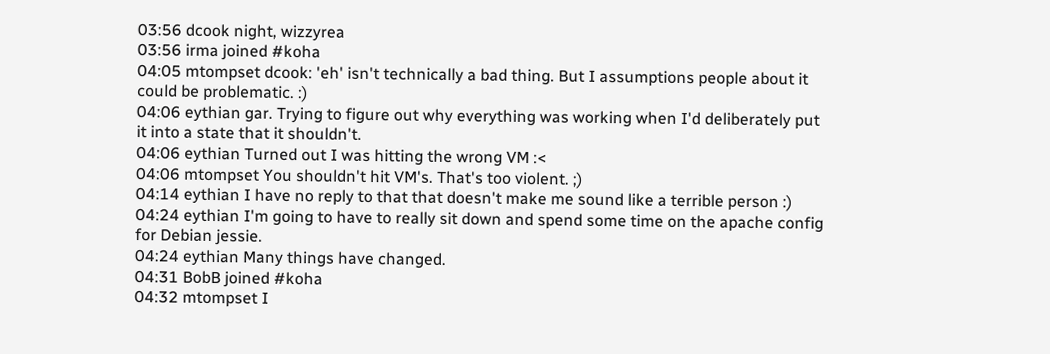03:56 dcook night, wizzyrea
03:56 irma joined #koha
04:05 mtompset dcook: 'eh' isn't technically a bad thing. But I assumptions people about it could be problematic. :)
04:06 eythian gar. Trying to figure out why everything was working when I'd deliberately put it into a state that it shouldn't.
04:06 eythian Turned out I was hitting the wrong VM :<
04:06 mtompset You shouldn't hit VM's. That's too violent. ;)
04:14 eythian I have no reply to that that doesn't make me sound like a terrible person :)
04:24 eythian I'm going to have to really sit down and spend some time on the apache config for Debian jessie.
04:24 eythian Many things have changed.
04:31 BobB joined #koha
04:32 mtompset I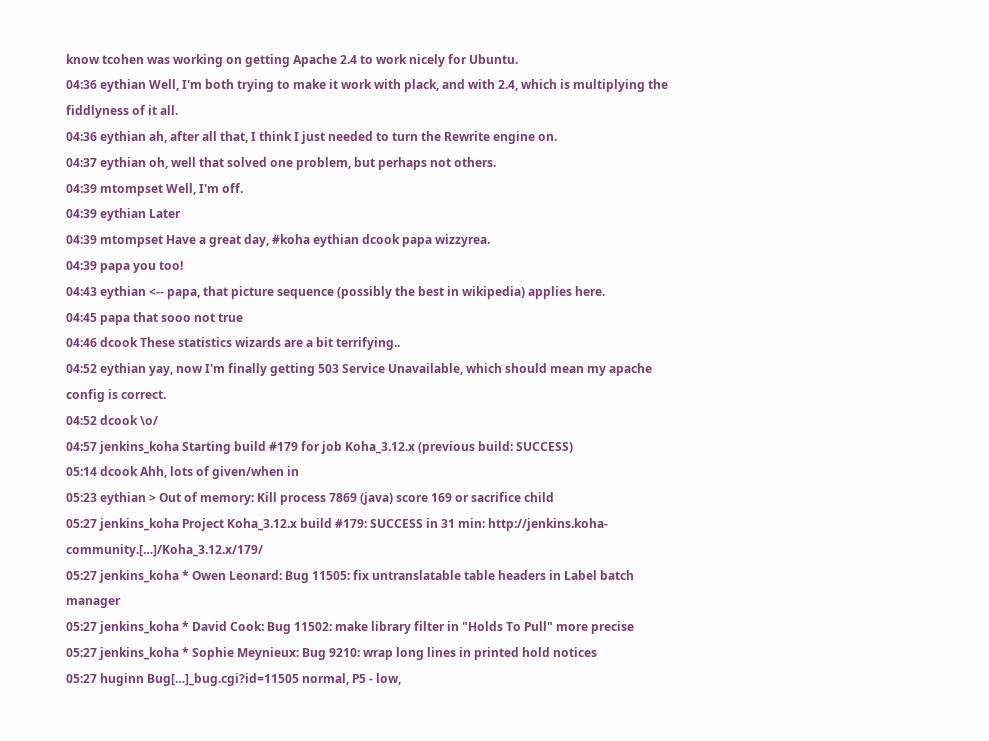know tcohen was working on getting Apache 2.4 to work nicely for Ubuntu.
04:36 eythian Well, I'm both trying to make it work with plack, and with 2.4, which is multiplying the fiddlyness of it all.
04:36 eythian ah, after all that, I think I just needed to turn the Rewrite engine on.
04:37 eythian oh, well that solved one problem, but perhaps not others.
04:39 mtompset Well, I'm off.
04:39 eythian Later
04:39 mtompset Have a great day, #koha eythian dcook papa wizzyrea.
04:39 papa you too!
04:43 eythian <-- papa, that picture sequence (possibly the best in wikipedia) applies here.
04:45 papa that sooo not true
04:46 dcook These statistics wizards are a bit terrifying..
04:52 eythian yay, now I'm finally getting 503 Service Unavailable, which should mean my apache config is correct.
04:52 dcook \o/
04:57 jenkins_koha Starting build #179 for job Koha_3.12.x (previous build: SUCCESS)
05:14 dcook Ahh, lots of given/when in
05:23 eythian > Out of memory: Kill process 7869 (java) score 169 or sacrifice child
05:27 jenkins_koha Project Koha_3.12.x build #179: SUCCESS in 31 min: http://jenkins.koha-community.[…]/Koha_3.12.x/179/
05:27 jenkins_koha * Owen Leonard: Bug 11505: fix untranslatable table headers in Label batch manager
05:27 jenkins_koha * David Cook: Bug 11502: make library filter in "Holds To Pull" more precise
05:27 jenkins_koha * Sophie Meynieux: Bug 9210: wrap long lines in printed hold notices
05:27 huginn Bug[…]_bug.cgi?id=11505 normal, P5 - low,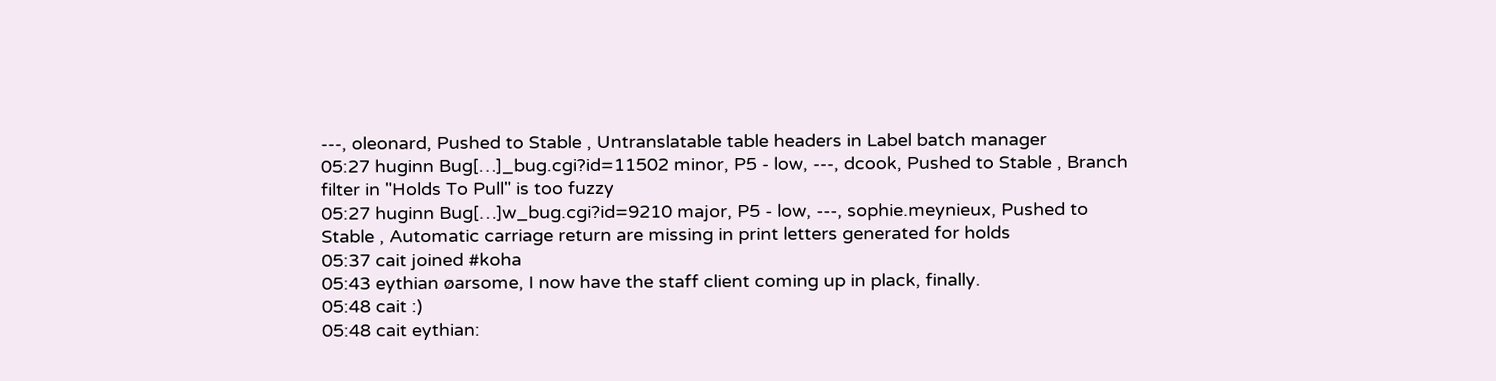---, oleonard, Pushed to Stable , Untranslatable table headers in Label batch manager
05:27 huginn Bug[…]_bug.cgi?id=11502 minor, P5 - low, ---, dcook, Pushed to Stable , Branch filter in "Holds To Pull" is too fuzzy
05:27 huginn Bug[…]w_bug.cgi?id=9210 major, P5 - low, ---, sophie.meynieux, Pushed to Stable , Automatic carriage return are missing in print letters generated for holds
05:37 cait joined #koha
05:43 eythian øarsome, I now have the staff client coming up in plack, finally.
05:48 cait :)
05:48 cait eythian: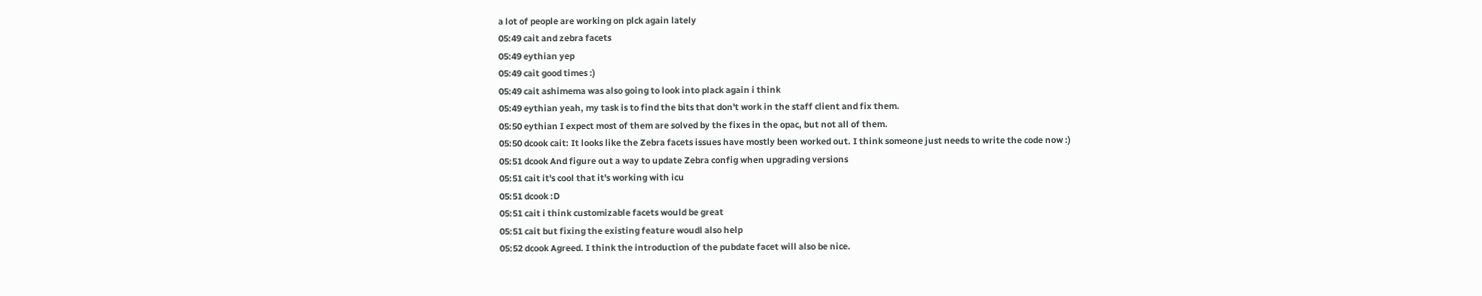a lot of people are working on plck again lately
05:49 cait and zebra facets
05:49 eythian yep
05:49 cait good times :)
05:49 cait ashimema was also going to look into plack again i think
05:49 eythian yeah, my task is to find the bits that don't work in the staff client and fix them.
05:50 eythian I expect most of them are solved by the fixes in the opac, but not all of them.
05:50 dcook cait: It looks like the Zebra facets issues have mostly been worked out. I think someone just needs to write the code now :)
05:51 dcook And figure out a way to update Zebra config when upgrading versions
05:51 cait it's cool that it's working with icu
05:51 dcook :D
05:51 cait i think customizable facets would be great
05:51 cait but fixing the existing feature woudl also help
05:52 dcook Agreed. I think the introduction of the pubdate facet will also be nice.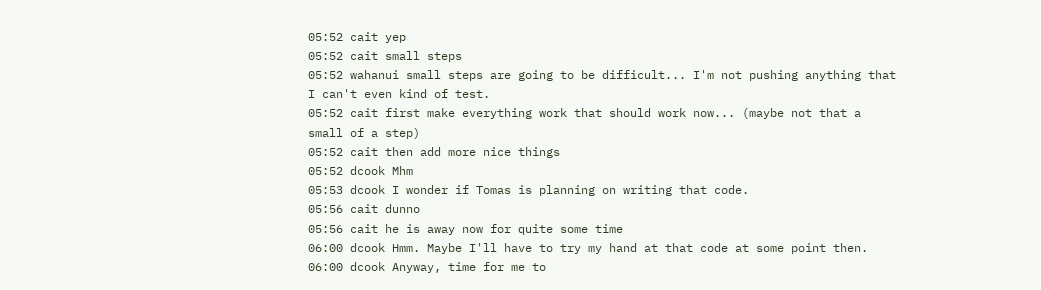05:52 cait yep
05:52 cait small steps
05:52 wahanui small steps are going to be difficult... I'm not pushing anything that I can't even kind of test.
05:52 cait first make everything work that should work now... (maybe not that a small of a step)
05:52 cait then add more nice things
05:52 dcook Mhm
05:53 dcook I wonder if Tomas is planning on writing that code.
05:56 cait dunno
05:56 cait he is away now for quite some time
06:00 dcook Hmm. Maybe I'll have to try my hand at that code at some point then.
06:00 dcook Anyway, time for me to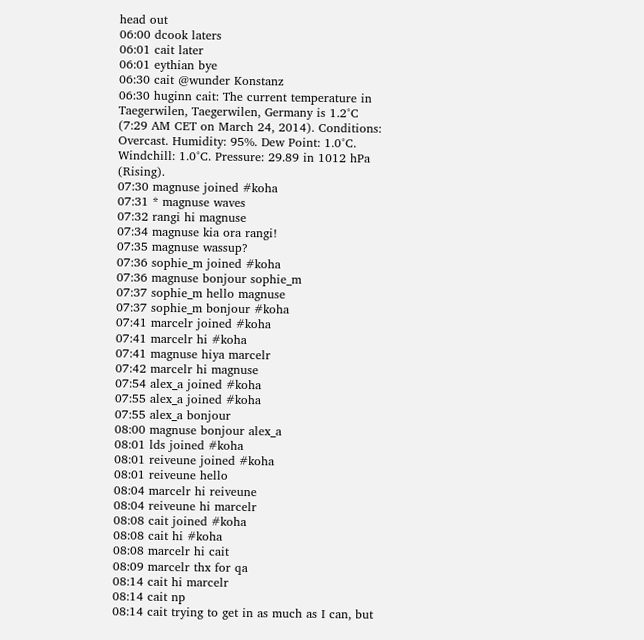head out
06:00 dcook laters
06:01 cait later
06:01 eythian bye
06:30 cait @wunder Konstanz
06:30 huginn cait: The current temperature in Taegerwilen, Taegerwilen, Germany is 1.2°C (7:29 AM CET on March 24, 2014). Conditions: Overcast. Humidity: 95%. Dew Point: 1.0°C. Windchill: 1.0°C. Pressure: 29.89 in 1012 hPa (Rising).
07:30 magnuse joined #koha
07:31 * magnuse waves
07:32 rangi hi magnuse
07:34 magnuse kia ora rangi!
07:35 magnuse wassup?
07:36 sophie_m joined #koha
07:36 magnuse bonjour sophie_m
07:37 sophie_m hello magnuse
07:37 sophie_m bonjour #koha
07:41 marcelr joined #koha
07:41 marcelr hi #koha
07:41 magnuse hiya marcelr
07:42 marcelr hi magnuse
07:54 alex_a joined #koha
07:55 alex_a joined #koha
07:55 alex_a bonjour
08:00 magnuse bonjour alex_a
08:01 lds joined #koha
08:01 reiveune joined #koha
08:01 reiveune hello
08:04 marcelr hi reiveune
08:04 reiveune hi marcelr
08:08 cait joined #koha
08:08 cait hi #koha
08:08 marcelr hi cait
08:09 marcelr thx for qa
08:14 cait hi marcelr
08:14 cait np
08:14 cait trying to get in as much as I can, but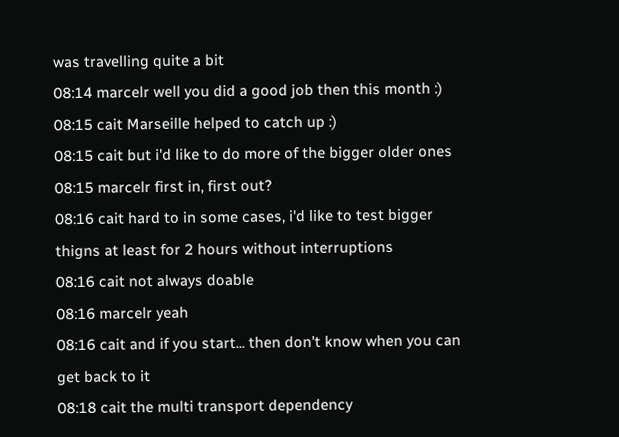was travelling quite a bit
08:14 marcelr well you did a good job then this month :)
08:15 cait Marseille helped to catch up :)
08:15 cait but i'd like to do more of the bigger older ones
08:15 marcelr first in, first out?
08:16 cait hard to in some cases, i'd like to test bigger thigns at least for 2 hours without interruptions
08:16 cait not always doable
08:16 marcelr yeah
08:16 cait and if you start... then don't know when you can get back to it
08:18 cait the multi transport dependency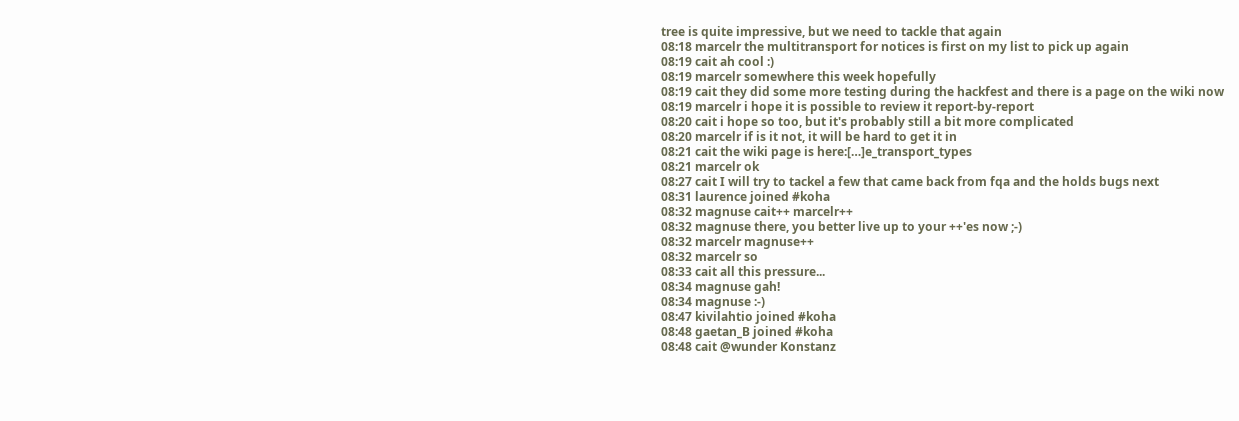tree is quite impressive, but we need to tackle that again
08:18 marcelr the multitransport for notices is first on my list to pick up again
08:19 cait ah cool :)
08:19 marcelr somewhere this week hopefully
08:19 cait they did some more testing during the hackfest and there is a page on the wiki now
08:19 marcelr i hope it is possible to review it report-by-report
08:20 cait i hope so too, but it's probably still a bit more complicated
08:20 marcelr if is it not, it will be hard to get it in
08:21 cait the wiki page is here:[…]e_transport_types
08:21 marcelr ok
08:27 cait I will try to tackel a few that came back from fqa and the holds bugs next
08:31 laurence joined #koha
08:32 magnuse cait++ marcelr++
08:32 magnuse there, you better live up to your ++'es now ;-)
08:32 marcelr magnuse++
08:32 marcelr so
08:33 cait all this pressure...
08:34 magnuse gah!
08:34 magnuse :-)
08:47 kivilahtio joined #koha
08:48 gaetan_B joined #koha
08:48 cait @wunder Konstanz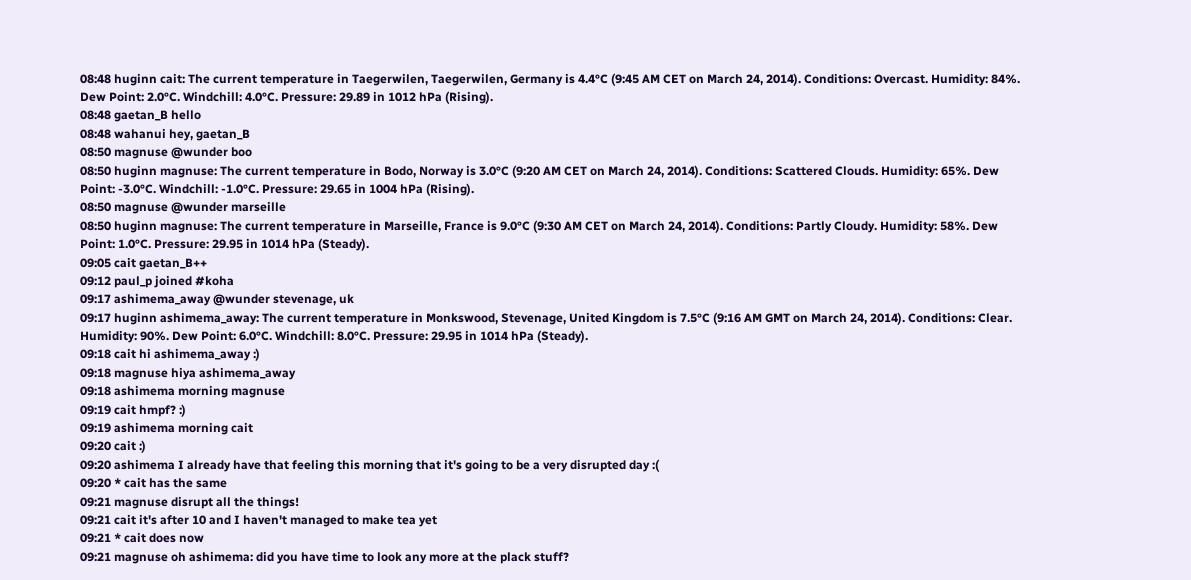08:48 huginn cait: The current temperature in Taegerwilen, Taegerwilen, Germany is 4.4°C (9:45 AM CET on March 24, 2014). Conditions: Overcast. Humidity: 84%. Dew Point: 2.0°C. Windchill: 4.0°C. Pressure: 29.89 in 1012 hPa (Rising).
08:48 gaetan_B hello
08:48 wahanui hey, gaetan_B
08:50 magnuse @wunder boo
08:50 huginn magnuse: The current temperature in Bodo, Norway is 3.0°C (9:20 AM CET on March 24, 2014). Conditions: Scattered Clouds. Humidity: 65%. Dew Point: -3.0°C. Windchill: -1.0°C. Pressure: 29.65 in 1004 hPa (Rising).
08:50 magnuse @wunder marseille
08:50 huginn magnuse: The current temperature in Marseille, France is 9.0°C (9:30 AM CET on March 24, 2014). Conditions: Partly Cloudy. Humidity: 58%. Dew Point: 1.0°C. Pressure: 29.95 in 1014 hPa (Steady).
09:05 cait gaetan_B++
09:12 paul_p joined #koha
09:17 ashimema_away @wunder stevenage, uk
09:17 huginn ashimema_away: The current temperature in Monkswood, Stevenage, United Kingdom is 7.5°C (9:16 AM GMT on March 24, 2014). Conditions: Clear. Humidity: 90%. Dew Point: 6.0°C. Windchill: 8.0°C. Pressure: 29.95 in 1014 hPa (Steady).
09:18 cait hi ashimema_away :)
09:18 magnuse hiya ashimema_away
09:18 ashimema morning magnuse
09:19 cait hmpf? :)
09:19 ashimema morning cait
09:20 cait :)
09:20 ashimema I already have that feeling this morning that it's going to be a very disrupted day :(
09:20 * cait has the same
09:21 magnuse disrupt all the things!
09:21 cait it's after 10 and I haven't managed to make tea yet
09:21 * cait does now
09:21 magnuse oh ashimema: did you have time to look any more at the plack stuff?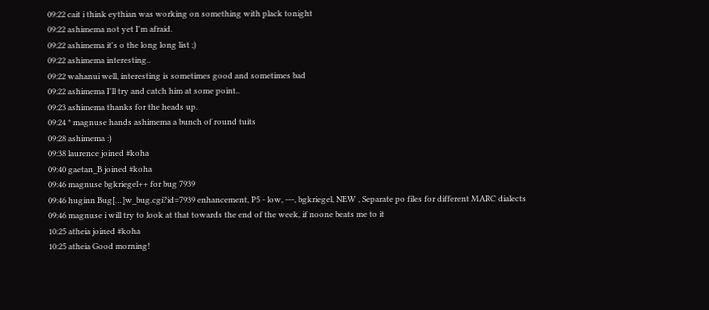09:22 cait i think eythian was working on something with plack tonight
09:22 ashimema not yet I'm afraid.
09:22 ashimema it's o the long long list ;)
09:22 ashimema interesting..
09:22 wahanui well, interesting is sometimes good and sometimes bad
09:22 ashimema I'll try and catch him at some point..
09:23 ashimema thanks for the heads up.
09:24 * magnuse hands ashimema a bunch of round tuits
09:28 ashimema :)
09:38 laurence joined #koha
09:40 gaetan_B joined #koha
09:46 magnuse bgkriegel++ for bug 7939
09:46 huginn Bug[…]w_bug.cgi?id=7939 enhancement, P5 - low, ---, bgkriegel, NEW , Separate po files for different MARC dialects
09:46 magnuse i will try to look at that towards the end of the week, if noone beats me to it
10:25 atheia joined #koha
10:25 atheia Good morning!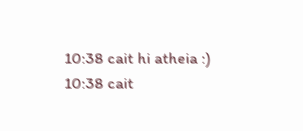10:38 cait hi atheia :)
10:38 cait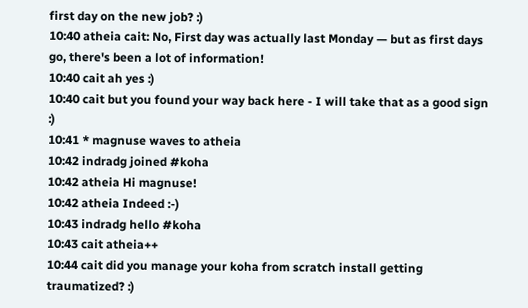first day on the new job? :)
10:40 atheia cait: No, First day was actually last Monday — but as first days go, there's been a lot of information!
10:40 cait ah yes :)
10:40 cait but you found your way back here - I will take that as a good sign :)
10:41 * magnuse waves to atheia
10:42 indradg joined #koha
10:42 atheia Hi magnuse!
10:42 atheia Indeed :-)
10:43 indradg hello #koha
10:43 cait atheia++
10:44 cait did you manage your koha from scratch install getting traumatized? :)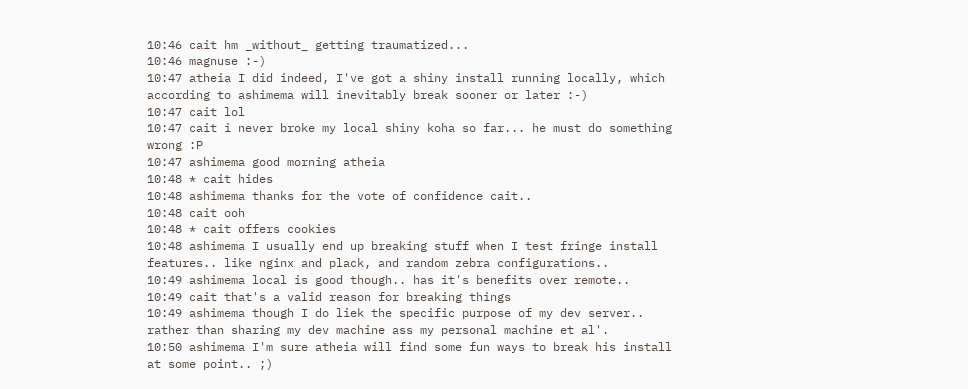10:46 cait hm _without_ getting traumatized...
10:46 magnuse :-)
10:47 atheia I did indeed, I've got a shiny install running locally, which according to ashimema will inevitably break sooner or later :-)
10:47 cait lol
10:47 cait i never broke my local shiny koha so far... he must do something wrong :P
10:47 ashimema good morning atheia
10:48 * cait hides
10:48 ashimema thanks for the vote of confidence cait..
10:48 cait ooh
10:48 * cait offers cookies
10:48 ashimema I usually end up breaking stuff when I test fringe install features.. like nginx and plack, and random zebra configurations..
10:49 ashimema local is good though.. has it's benefits over remote..
10:49 cait that's a valid reason for breaking things
10:49 ashimema though I do liek the specific purpose of my dev server.. rather than sharing my dev machine ass my personal machine et al'.
10:50 ashimema I'm sure atheia will find some fun ways to break his install at some point.. ;)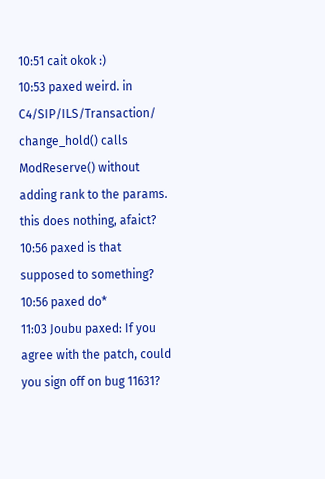10:51 cait okok :)
10:53 paxed weird. in C4/SIP/ILS/Transaction/ change_hold() calls ModReserve() without adding rank to the params. this does nothing, afaict?
10:56 paxed is that supposed to something?
10:56 paxed do*
11:03 Joubu paxed: If you agree with the patch, could you sign off on bug 11631?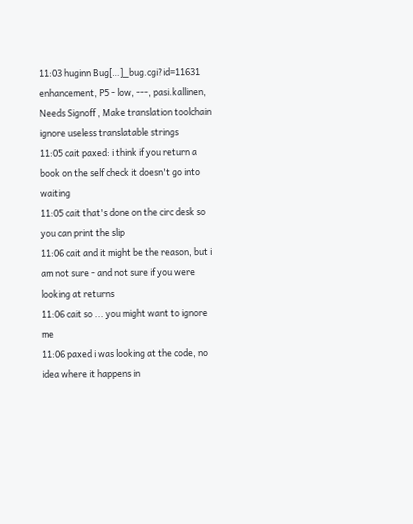11:03 huginn Bug[…]_bug.cgi?id=11631 enhancement, P5 - low, ---, pasi.kallinen, Needs Signoff , Make translation toolchain ignore useless translatable strings
11:05 cait paxed: i think if you return a book on the self check it doesn't go into waiting
11:05 cait that's done on the circ desk so you can print the slip
11:06 cait and it might be the reason, but i am not sure - and not sure if you were looking at returns
11:06 cait so ... you might want to ignore me
11:06 paxed i was looking at the code, no idea where it happens in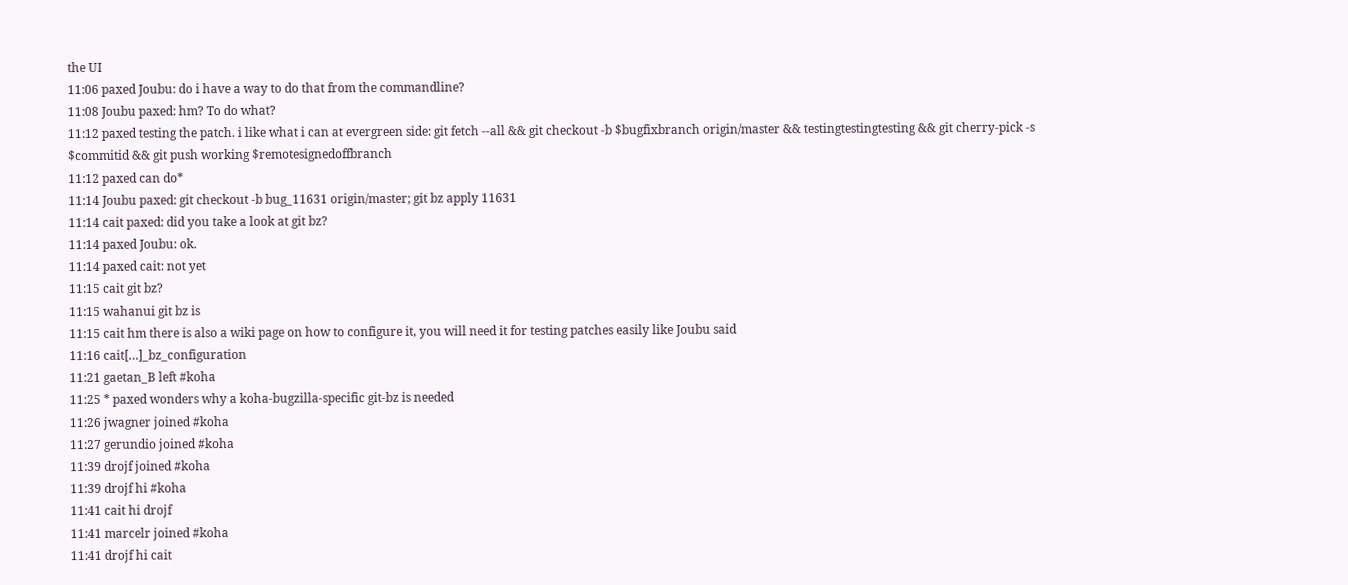the UI
11:06 paxed Joubu: do i have a way to do that from the commandline?
11:08 Joubu paxed: hm? To do what?
11:12 paxed testing the patch. i like what i can at evergreen side: git fetch --all && git checkout -b $bugfixbranch origin/master && testingtestingtesting && git cherry-pick -s $commitid && git push working $remotesignedoffbranch
11:12 paxed can do*
11:14 Joubu paxed: git checkout -b bug_11631 origin/master; git bz apply 11631
11:14 cait paxed: did you take a look at git bz?
11:14 paxed Joubu: ok.
11:14 paxed cait: not yet
11:15 cait git bz?
11:15 wahanui git bz is
11:15 cait hm there is also a wiki page on how to configure it, you will need it for testing patches easily like Joubu said
11:16 cait[…]_bz_configuration
11:21 gaetan_B left #koha
11:25 * paxed wonders why a koha-bugzilla-specific git-bz is needed
11:26 jwagner joined #koha
11:27 gerundio joined #koha
11:39 drojf joined #koha
11:39 drojf hi #koha
11:41 cait hi drojf
11:41 marcelr joined #koha
11:41 drojf hi cait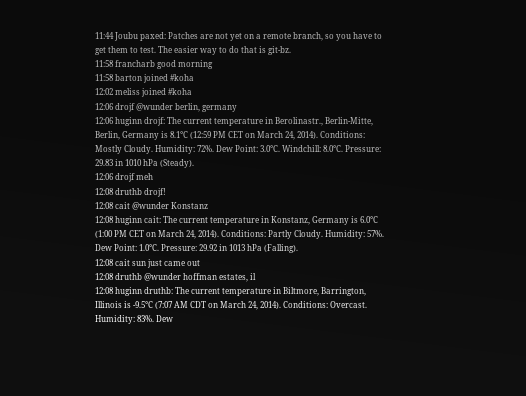11:44 Joubu paxed: Patches are not yet on a remote branch, so you have to get them to test. The easier way to do that is git-bz.
11:58 francharb good morning
11:58 barton joined #koha
12:02 meliss joined #koha
12:06 drojf @wunder berlin, germany
12:06 huginn drojf: The current temperature in Berolinastr., Berlin-Mitte, Berlin, Germany is 8.1°C (12:59 PM CET on March 24, 2014). Conditions: Mostly Cloudy. Humidity: 72%. Dew Point: 3.0°C. Windchill: 8.0°C. Pressure: 29.83 in 1010 hPa (Steady).
12:06 drojf meh
12:08 druthb drojf!
12:08 cait @wunder Konstanz
12:08 huginn cait: The current temperature in Konstanz, Germany is 6.0°C (1:00 PM CET on March 24, 2014). Conditions: Partly Cloudy. Humidity: 57%. Dew Point: 1.0°C. Pressure: 29.92 in 1013 hPa (Falling).
12:08 cait sun just came out
12:08 druthb @wunder hoffman estates, il
12:08 huginn druthb: The current temperature in Biltmore, Barrington, Illinois is -9.5°C (7:07 AM CDT on March 24, 2014). Conditions: Overcast. Humidity: 83%. Dew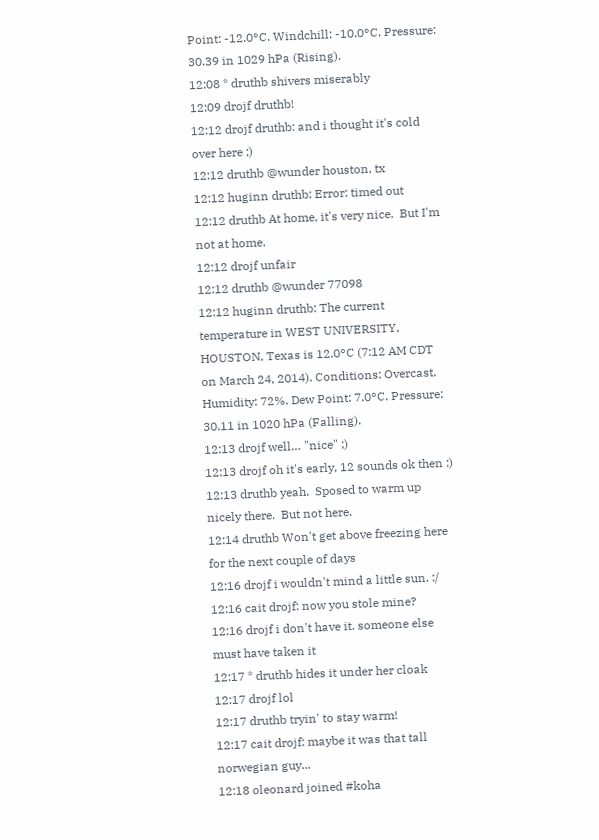Point: -12.0°C. Windchill: -10.0°C. Pressure: 30.39 in 1029 hPa (Rising).
12:08 * druthb shivers miserably
12:09 drojf druthb!
12:12 drojf druthb: and i thought it's cold over here ;)
12:12 druthb @wunder houston, tx
12:12 huginn druthb: Error: timed out
12:12 druthb At home, it's very nice.  But I'm not at home.
12:12 drojf unfair
12:12 druthb @wunder 77098
12:12 huginn druthb: The current temperature in WEST UNIVERSITY, HOUSTON, Texas is 12.0°C (7:12 AM CDT on March 24, 2014). Conditions: Overcast. Humidity: 72%. Dew Point: 7.0°C. Pressure: 30.11 in 1020 hPa (Falling).
12:13 drojf well… "nice" ;)
12:13 drojf oh it's early, 12 sounds ok then :)
12:13 druthb yeah.  Sposed to warm up nicely there.  But not here.
12:14 druthb Won't get above freezing here for the next couple of days
12:16 drojf i wouldn't mind a little sun. :/
12:16 cait drojf: now you stole mine?
12:16 drojf i don't have it. someone else must have taken it
12:17 * druthb hides it under her cloak
12:17 drojf lol
12:17 druthb tryin' to stay warm!
12:17 cait drojf: maybe it was that tall norwegian guy...
12:18 oleonard joined #koha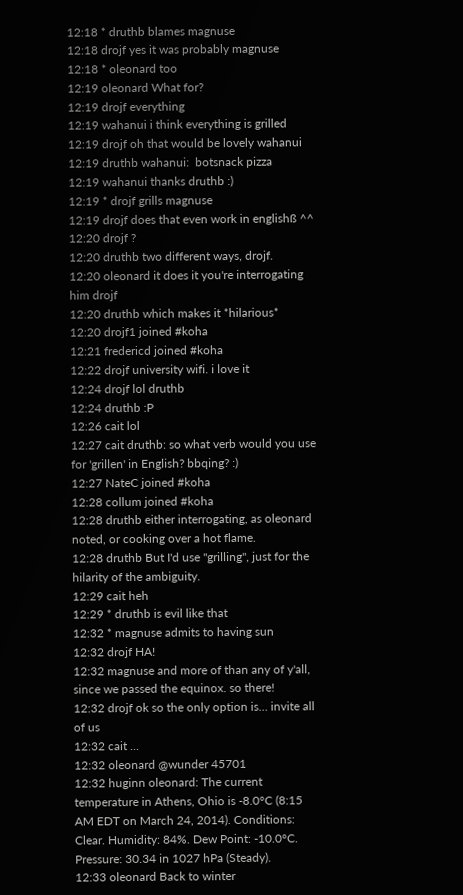12:18 * druthb blames magnuse
12:18 drojf yes it was probably magnuse
12:18 * oleonard too
12:19 oleonard What for?
12:19 drojf everything
12:19 wahanui i think everything is grilled
12:19 drojf oh that would be lovely wahanui
12:19 druthb wahanui:  botsnack pizza
12:19 wahanui thanks druthb :)
12:19 * drojf grills magnuse
12:19 drojf does that even work in englishß ^^
12:20 drojf ?
12:20 druthb two different ways, drojf.
12:20 oleonard it does it you're interrogating him drojf
12:20 druthb which makes it *hilarious*
12:20 drojf1 joined #koha
12:21 fredericd joined #koha
12:22 drojf university wifi. i love it
12:24 drojf lol druthb
12:24 druthb :P
12:26 cait lol
12:27 cait druthb: so what verb would you use for 'grillen' in English? bbqing? :)
12:27 NateC joined #koha
12:28 collum joined #koha
12:28 druthb either interrogating, as oleonard noted, or cooking over a hot flame.
12:28 druthb But I'd use "grilling", just for the hilarity of the ambiguity.
12:29 cait heh
12:29 * druthb is evil like that
12:32 * magnuse admits to having sun
12:32 drojf HA!
12:32 magnuse and more of than any of y'all, since we passed the equinox. so there!
12:32 drojf ok so the only option is… invite all of us
12:32 cait ...
12:32 oleonard @wunder 45701
12:32 huginn oleonard: The current temperature in Athens, Ohio is -8.0°C (8:15 AM EDT on March 24, 2014). Conditions: Clear. Humidity: 84%. Dew Point: -10.0°C. Pressure: 30.34 in 1027 hPa (Steady).
12:33 oleonard Back to winter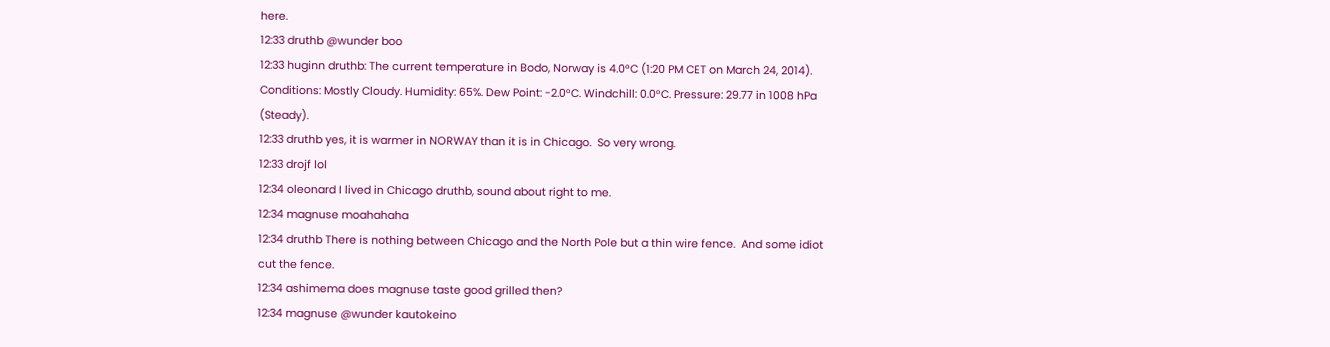here.
12:33 druthb @wunder boo
12:33 huginn druthb: The current temperature in Bodo, Norway is 4.0°C (1:20 PM CET on March 24, 2014). Conditions: Mostly Cloudy. Humidity: 65%. Dew Point: -2.0°C. Windchill: 0.0°C. Pressure: 29.77 in 1008 hPa (Steady).
12:33 druthb yes, it is warmer in NORWAY than it is in Chicago.  So very wrong.
12:33 drojf lol
12:34 oleonard I lived in Chicago druthb, sound about right to me.
12:34 magnuse moahahaha
12:34 druthb There is nothing between Chicago and the North Pole but a thin wire fence.  And some idiot cut the fence.
12:34 ashimema does magnuse taste good grilled then?
12:34 magnuse @wunder kautokeino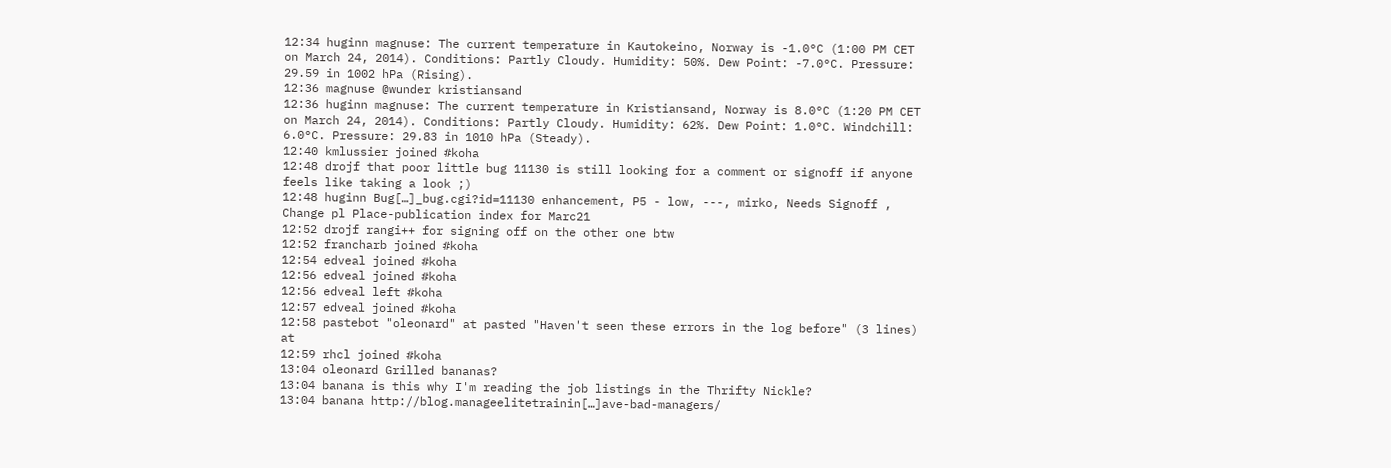12:34 huginn magnuse: The current temperature in Kautokeino, Norway is -1.0°C (1:00 PM CET on March 24, 2014). Conditions: Partly Cloudy. Humidity: 50%. Dew Point: -7.0°C. Pressure: 29.59 in 1002 hPa (Rising).
12:36 magnuse @wunder kristiansand
12:36 huginn magnuse: The current temperature in Kristiansand, Norway is 8.0°C (1:20 PM CET on March 24, 2014). Conditions: Partly Cloudy. Humidity: 62%. Dew Point: 1.0°C. Windchill: 6.0°C. Pressure: 29.83 in 1010 hPa (Steady).
12:40 kmlussier joined #koha
12:48 drojf that poor little bug 11130 is still looking for a comment or signoff if anyone feels like taking a look ;)
12:48 huginn Bug[…]_bug.cgi?id=11130 enhancement, P5 - low, ---, mirko, Needs Signoff , Change pl Place-publication index for Marc21
12:52 drojf rangi++ for signing off on the other one btw
12:52 francharb joined #koha
12:54 edveal joined #koha
12:56 edveal joined #koha
12:56 edveal left #koha
12:57 edveal joined #koha
12:58 pastebot "oleonard" at pasted "Haven't seen these errors in the log before" (3 lines) at
12:59 rhcl joined #koha
13:04 oleonard Grilled bananas?
13:04 banana is this why I'm reading the job listings in the Thrifty Nickle?
13:04 banana http://blog.manageelitetrainin[…]ave-bad-managers/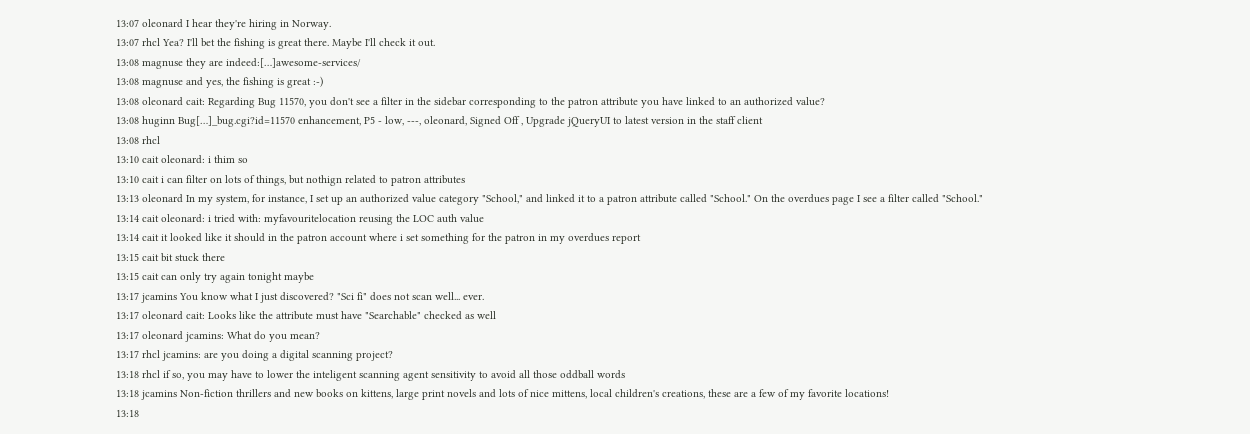13:07 oleonard I hear they're hiring in Norway.
13:07 rhcl Yea? I'll bet the fishing is great there. Maybe I'll check it out.
13:08 magnuse they are indeed:[…]awesome-services/
13:08 magnuse and yes, the fishing is great :-)
13:08 oleonard cait: Regarding Bug 11570, you don't see a filter in the sidebar corresponding to the patron attribute you have linked to an authorized value?
13:08 huginn Bug[…]_bug.cgi?id=11570 enhancement, P5 - low, ---, oleonard, Signed Off , Upgrade jQueryUI to latest version in the staff client
13:08 rhcl
13:10 cait oleonard: i thim so
13:10 cait i can filter on lots of things, but nothign related to patron attributes
13:13 oleonard In my system, for instance, I set up an authorized value category "School," and linked it to a patron attribute called "School." On the overdues page I see a filter called "School."
13:14 cait oleonard: i tried with: myfavouritelocation reusing the LOC auth value
13:14 cait it looked like it should in the patron account where i set something for the patron in my overdues report
13:15 cait bit stuck there
13:15 cait can only try again tonight maybe
13:17 jcamins You know what I just discovered? "Sci fi" does not scan well... ever.
13:17 oleonard cait: Looks like the attribute must have "Searchable" checked as well
13:17 oleonard jcamins: What do you mean?
13:17 rhcl jcamins: are you doing a digital scanning project?
13:18 rhcl if so, you may have to lower the inteligent scanning agent sensitivity to avoid all those oddball words
13:18 jcamins Non-fiction thrillers and new books on kittens, large print novels and lots of nice mittens, local children's creations, these are a few of my favorite locations!
13:18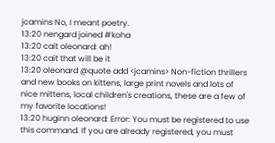jcamins No, I meant poetry.
13:20 nengard joined #koha
13:20 cait oleonard: ah!
13:20 cait that will be it
13:20 oleonard @quote add <jcamins> Non-fiction thrillers and new books on kittens, large print novels and lots of nice mittens, local children's creations, these are a few of my favorite locations!
13:20 huginn oleonard: Error: You must be registered to use this command. If you are already registered, you must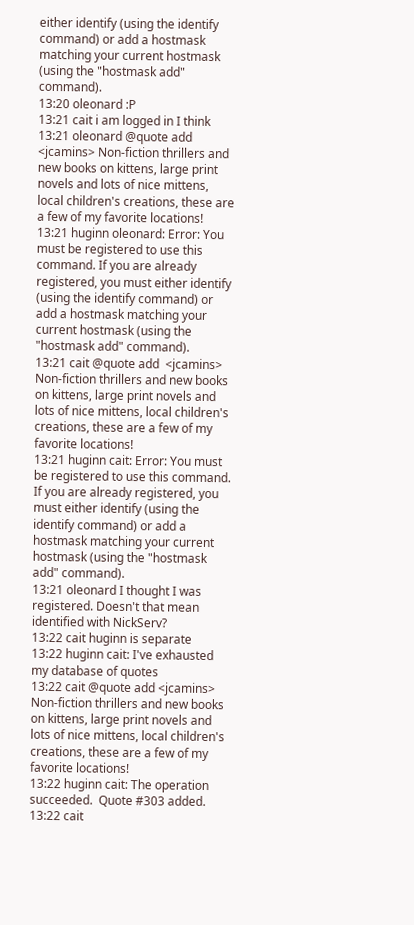either identify (using the identify command) or add a hostmask matching your current hostmask (using the "hostmask add" command).
13:20 oleonard :P
13:21 cait i am logged in I think
13:21 oleonard @quote add <jcamins> Non-fiction thrillers and new books on kittens, large print novels and lots of nice mittens, local children's creations, these are a few of my favorite locations!
13:21 huginn oleonard: Error: You must be registered to use this command. If you are already registered, you must either identify (using the identify command) or add a hostmask matching your current hostmask (using the "hostmask add" command).
13:21 cait @quote add  <jcamins> Non-fiction thrillers and new books on kittens, large print novels and lots of nice mittens, local children's creations, these are a few of my favorite locations!
13:21 huginn cait: Error: You must be registered to use this command. If you are already registered, you must either identify (using the identify command) or add a hostmask matching your current hostmask (using the "hostmask add" command).
13:21 oleonard I thought I was registered. Doesn't that mean identified with NickServ?
13:22 cait huginn is separate
13:22 huginn cait: I've exhausted my database of quotes
13:22 cait @quote add <jcamins> Non-fiction thrillers and new books on kittens, large print novels and lots of nice mittens, local children's creations, these are a few of my favorite locations!
13:22 huginn cait: The operation succeeded.  Quote #303 added.
13:22 cait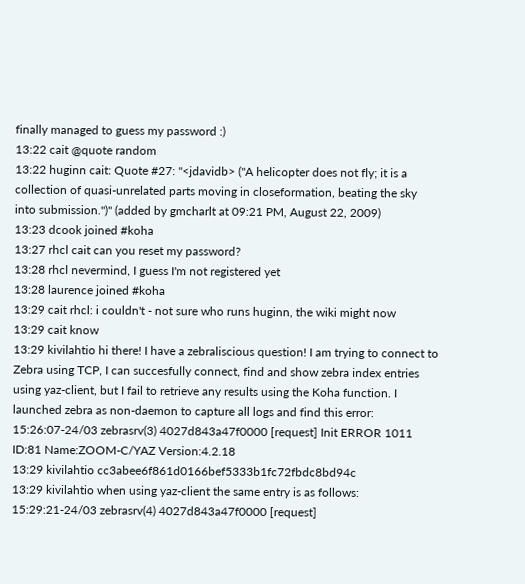finally managed to guess my password :)
13:22 cait @quote random
13:22 huginn cait: Quote #27: "<jdavidb> ("A helicopter does not fly; it is a collection of quasi-unrelated parts moving in closeformation, beating the sky into submission.")" (added by gmcharlt at 09:21 PM, August 22, 2009)
13:23 dcook joined #koha
13:27 rhcl cait can you reset my password?
13:28 rhcl nevermind, I guess I'm not registered yet
13:28 laurence joined #koha
13:29 cait rhcl: i couldn't - not sure who runs huginn, the wiki might now
13:29 cait know
13:29 kivilahtio hi there! I have a zebraliscious question! I am trying to connect to Zebra using TCP, I can succesfully connect, find and show zebra index entries using yaz-client, but I fail to retrieve any results using the Koha function. I launched zebra as non-daemon to capture all logs and find this error: 15:26:07-24/03 zebrasrv(3) 4027d843a47f0000 [request] Init ERROR 1011 ID:81 Name:ZOOM-C/YAZ Version:4.2.18
13:29 kivilahtio cc3abee6f861d0166bef5333b1fc72fbdc8bd94c
13:29 kivilahtio when using yaz-client the same entry is as follows: 15:29:21-24/03 zebrasrv(4) 4027d843a47f0000 [request]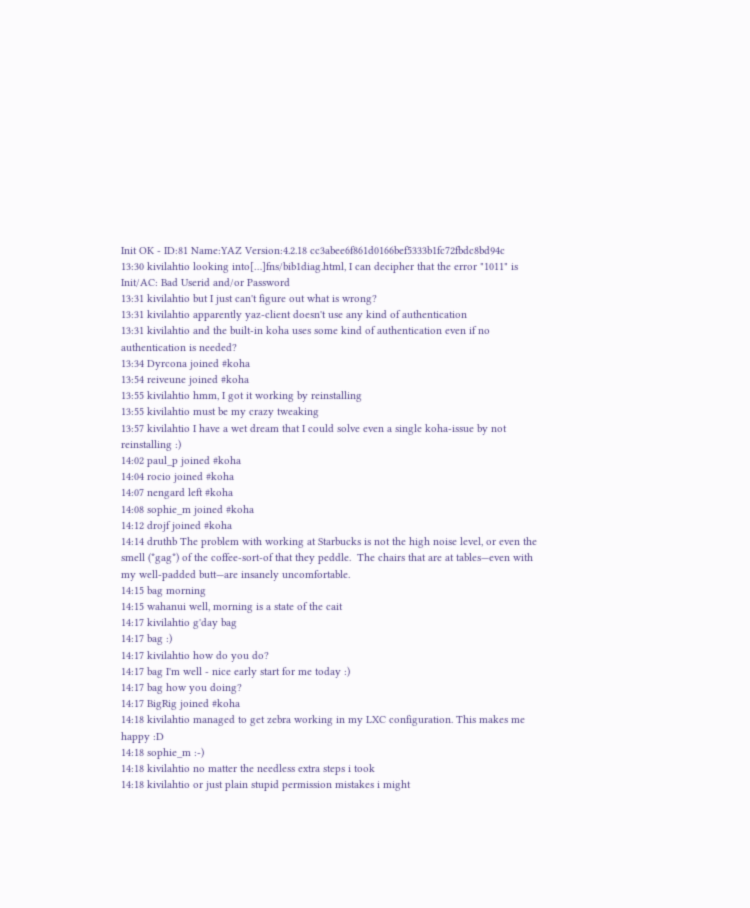Init OK - ID:81 Name:YAZ Version:4.2.18 cc3abee6f861d0166bef5333b1fc72fbdc8bd94c
13:30 kivilahtio looking into[…]fns/bib1diag.html, I can decipher that the error "1011" is Init/AC: Bad Userid and/or Password
13:31 kivilahtio but I just can't figure out what is wrong?
13:31 kivilahtio apparently yaz-client doesn't use any kind of authentication
13:31 kivilahtio and the built-in koha uses some kind of authentication even if no authentication is needed?
13:34 Dyrcona joined #koha
13:54 reiveune joined #koha
13:55 kivilahtio hmm, I got it working by reinstalling
13:55 kivilahtio must be my crazy tweaking
13:57 kivilahtio I have a wet dream that I could solve even a single koha-issue by not reinstalling :)
14:02 paul_p joined #koha
14:04 rocio joined #koha
14:07 nengard left #koha
14:08 sophie_m joined #koha
14:12 drojf joined #koha
14:14 druthb The problem with working at Starbucks is not the high noise level, or even the smell (*gag*) of the coffee-sort-of that they peddle.  The chairs that are at tables—even with my well-padded butt—are insanely uncomfortable.
14:15 bag morning
14:15 wahanui well, morning is a state of the cait
14:17 kivilahtio g'day bag
14:17 bag :)
14:17 kivilahtio how do you do?
14:17 bag I'm well - nice early start for me today :)
14:17 bag how you doing?
14:17 BigRig joined #koha
14:18 kivilahtio managed to get zebra working in my LXC configuration. This makes me happy :D
14:18 sophie_m :-)
14:18 kivilahtio no matter the needless extra steps i took
14:18 kivilahtio or just plain stupid permission mistakes i might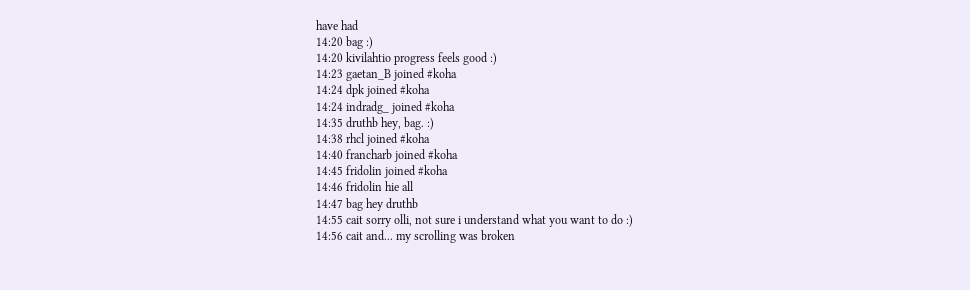have had
14:20 bag :)
14:20 kivilahtio progress feels good :)
14:23 gaetan_B joined #koha
14:24 dpk joined #koha
14:24 indradg_ joined #koha
14:35 druthb hey, bag. :)
14:38 rhcl joined #koha
14:40 francharb joined #koha
14:45 fridolin joined #koha
14:46 fridolin hie all
14:47 bag hey druthb
14:55 cait sorry olli, not sure i understand what you want to do :)
14:56 cait and... my scrolling was broken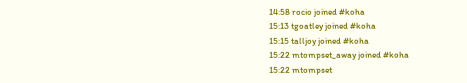14:58 rocio joined #koha
15:13 tgoatley joined #koha
15:15 talljoy joined #koha
15:22 mtompset_away joined #koha
15:22 mtompset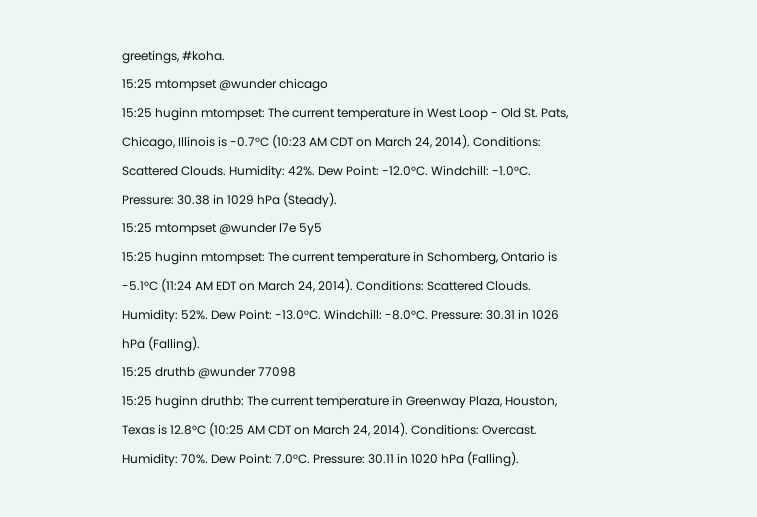greetings, #koha.
15:25 mtompset @wunder chicago
15:25 huginn mtompset: The current temperature in West Loop - Old St. Pats, Chicago, Illinois is -0.7°C (10:23 AM CDT on March 24, 2014). Conditions: Scattered Clouds. Humidity: 42%. Dew Point: -12.0°C. Windchill: -1.0°C. Pressure: 30.38 in 1029 hPa (Steady).
15:25 mtompset @wunder l7e 5y5
15:25 huginn mtompset: The current temperature in Schomberg, Ontario is -5.1°C (11:24 AM EDT on March 24, 2014). Conditions: Scattered Clouds. Humidity: 52%. Dew Point: -13.0°C. Windchill: -8.0°C. Pressure: 30.31 in 1026 hPa (Falling).
15:25 druthb @wunder 77098
15:25 huginn druthb: The current temperature in Greenway Plaza, Houston, Texas is 12.8°C (10:25 AM CDT on March 24, 2014). Conditions: Overcast. Humidity: 70%. Dew Point: 7.0°C. Pressure: 30.11 in 1020 hPa (Falling).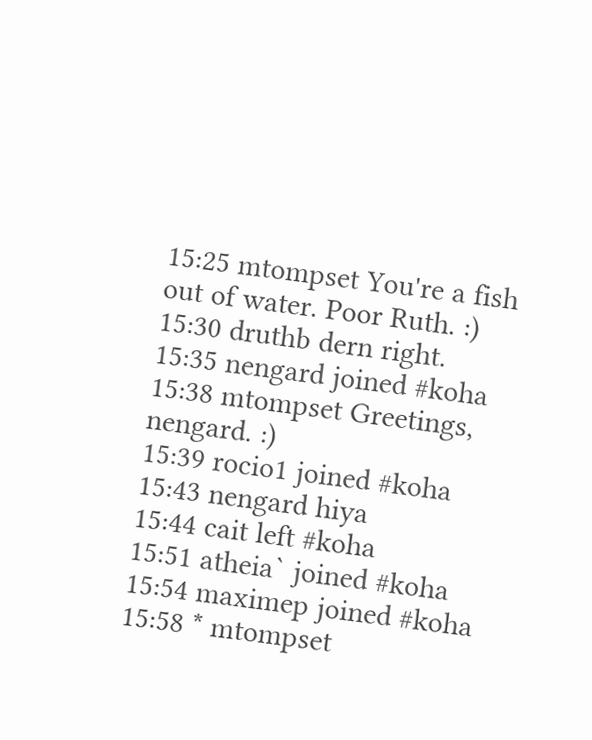15:25 mtompset You're a fish out of water. Poor Ruth. :)
15:30 druthb dern right.
15:35 nengard joined #koha
15:38 mtompset Greetings, nengard. :)
15:39 rocio1 joined #koha
15:43 nengard hiya
15:44 cait left #koha
15:51 atheia` joined #koha
15:54 maximep joined #koha
15:58 * mtompset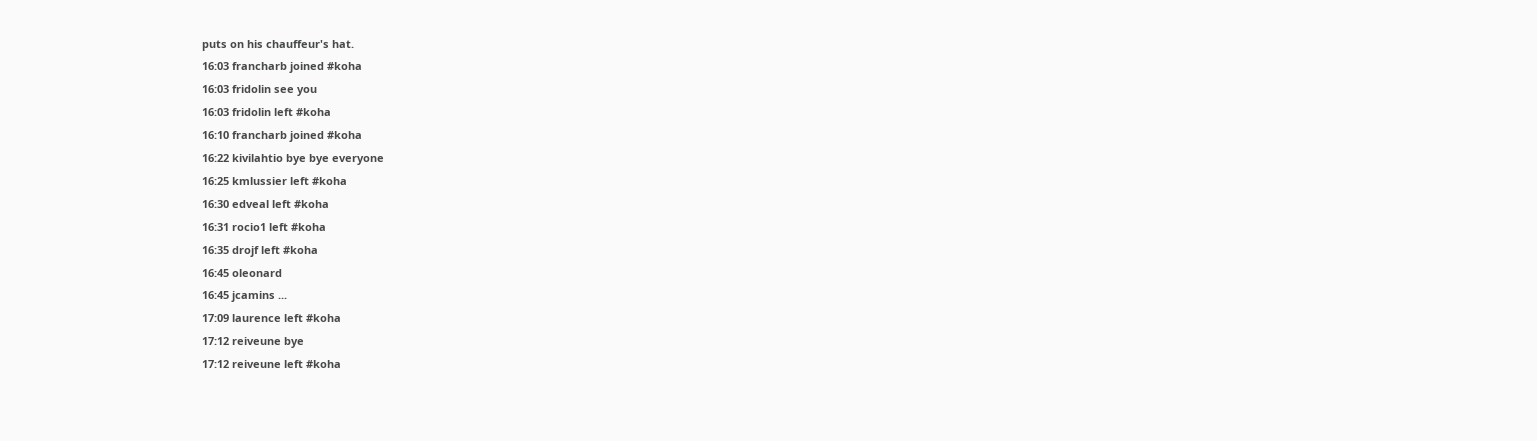puts on his chauffeur's hat.
16:03 francharb joined #koha
16:03 fridolin see you
16:03 fridolin left #koha
16:10 francharb joined #koha
16:22 kivilahtio bye bye everyone
16:25 kmlussier left #koha
16:30 edveal left #koha
16:31 rocio1 left #koha
16:35 drojf left #koha
16:45 oleonard
16:45 jcamins ...
17:09 laurence left #koha
17:12 reiveune bye
17:12 reiveune left #koha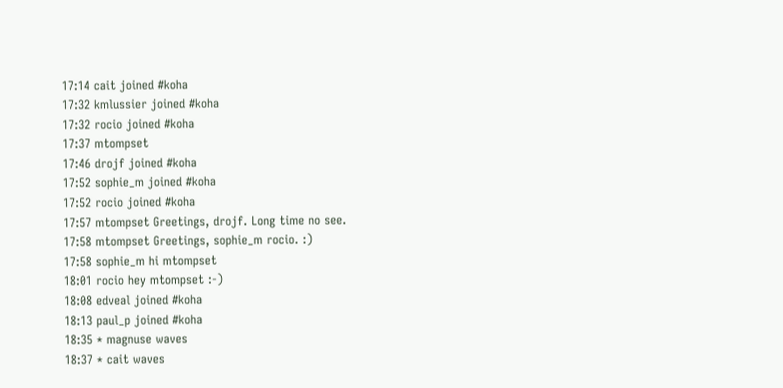17:14 cait joined #koha
17:32 kmlussier joined #koha
17:32 rocio joined #koha
17:37 mtompset
17:46 drojf joined #koha
17:52 sophie_m joined #koha
17:52 rocio joined #koha
17:57 mtompset Greetings, drojf. Long time no see.
17:58 mtompset Greetings, sophie_m rocio. :)
17:58 sophie_m hi mtompset
18:01 rocio hey mtompset :-)
18:08 edveal joined #koha
18:13 paul_p joined #koha
18:35 * magnuse waves
18:37 * cait waves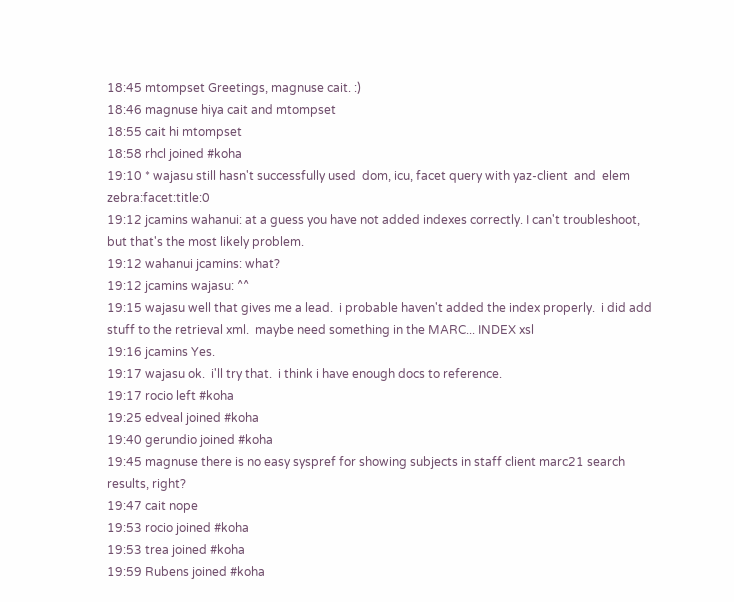18:45 mtompset Greetings, magnuse cait. :)
18:46 magnuse hiya cait and mtompset
18:55 cait hi mtompset
18:58 rhcl joined #koha
19:10 * wajasu still hasn't successfully used  dom, icu, facet query with yaz-client  and  elem zebra:facet:title:0
19:12 jcamins wahanui: at a guess you have not added indexes correctly. I can't troubleshoot, but that's the most likely problem.
19:12 wahanui jcamins: what?
19:12 jcamins wajasu: ^^
19:15 wajasu well that gives me a lead.  i probable haven't added the index properly.  i did add stuff to the retrieval xml.  maybe need something in the MARC... INDEX xsl
19:16 jcamins Yes.
19:17 wajasu ok.  i'll try that.  i think i have enough docs to reference.
19:17 rocio left #koha
19:25 edveal joined #koha
19:40 gerundio joined #koha
19:45 magnuse there is no easy syspref for showing subjects in staff client marc21 search results, right?
19:47 cait nope
19:53 rocio joined #koha
19:53 trea joined #koha
19:59 Rubens joined #koha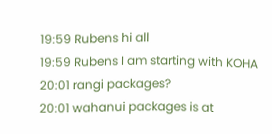19:59 Rubens hi all
19:59 Rubens I am starting with KOHA
20:01 rangi packages?
20:01 wahanui packages is at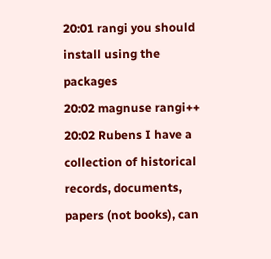20:01 rangi you should install using the packages
20:02 magnuse rangi++
20:02 Rubens I have a collection of historical records, documents, papers (not books), can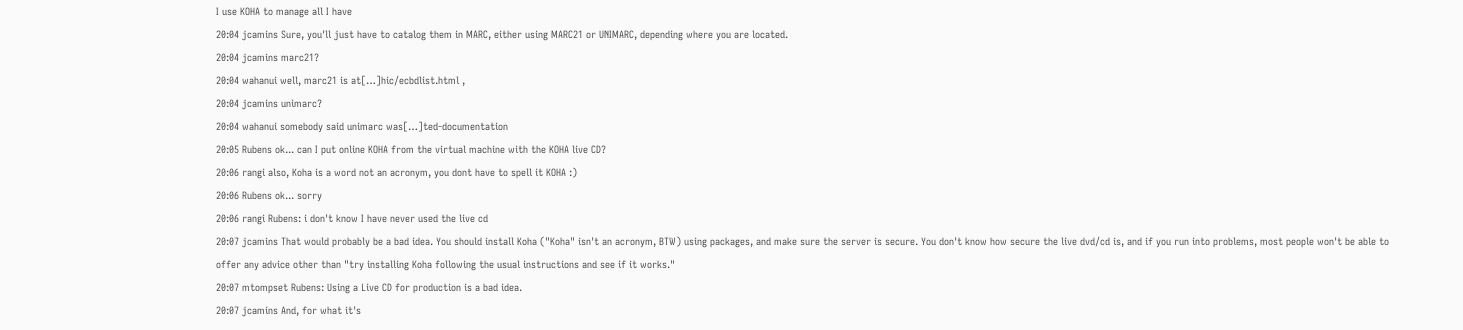I use KOHA to manage all I have
20:04 jcamins Sure, you'll just have to catalog them in MARC, either using MARC21 or UNIMARC, depending where you are located.
20:04 jcamins marc21?
20:04 wahanui well, marc21 is at[…]hic/ecbdlist.html ,
20:04 jcamins unimarc?
20:04 wahanui somebody said unimarc was[…]ted-documentation
20:05 Rubens ok... can I put online KOHA from the virtual machine with the KOHA live CD?
20:06 rangi also, Koha is a word not an acronym, you dont have to spell it KOHA :)
20:06 Rubens ok... sorry
20:06 rangi Rubens: i don't know I have never used the live cd
20:07 jcamins That would probably be a bad idea. You should install Koha ("Koha" isn't an acronym, BTW) using packages, and make sure the server is secure. You don't know how secure the live dvd/cd is, and if you run into problems, most people won't be able to offer any advice other than "try installing Koha following the usual instructions and see if it works."
20:07 mtompset Rubens: Using a Live CD for production is a bad idea.
20:07 jcamins And, for what it's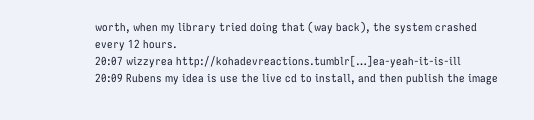worth, when my library tried doing that (way back), the system crashed every 12 hours.
20:07 wizzyrea http://kohadevreactions.tumblr[…]ea-yeah-it-is-ill
20:09 Rubens my idea is use the live cd to install, and then publish the image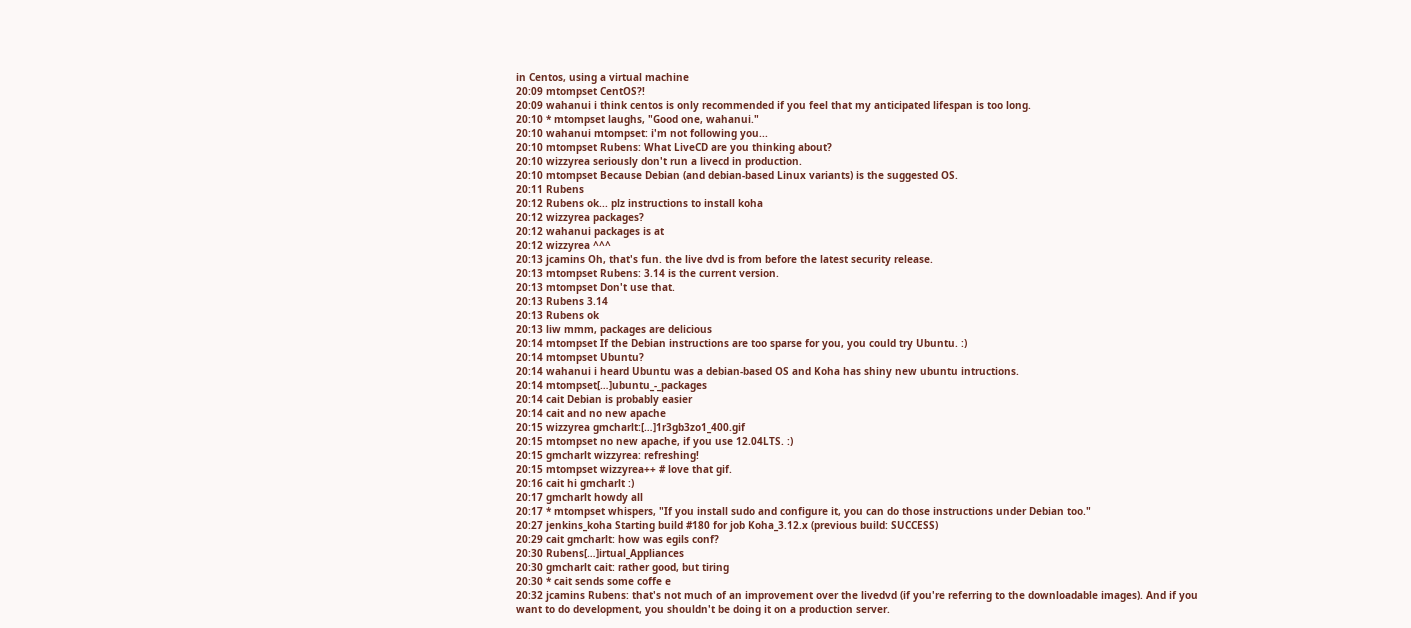in Centos, using a virtual machine
20:09 mtompset CentOS?!
20:09 wahanui i think centos is only recommended if you feel that my anticipated lifespan is too long.
20:10 * mtompset laughs, "Good one, wahanui."
20:10 wahanui mtompset: i'm not following you...
20:10 mtompset Rubens: What LiveCD are you thinking about?
20:10 wizzyrea seriously don't run a livecd in production.
20:10 mtompset Because Debian (and debian-based Linux variants) is the suggested OS.
20:11 Rubens
20:12 Rubens ok... plz instructions to install koha
20:12 wizzyrea packages?
20:12 wahanui packages is at
20:12 wizzyrea ^^^
20:13 jcamins Oh, that's fun. the live dvd is from before the latest security release.
20:13 mtompset Rubens: 3.14 is the current version.
20:13 mtompset Don't use that.
20:13 Rubens 3.14
20:13 Rubens ok
20:13 liw mmm, packages are delicious
20:14 mtompset If the Debian instructions are too sparse for you, you could try Ubuntu. :)
20:14 mtompset Ubuntu?
20:14 wahanui i heard Ubuntu was a debian-based OS and Koha has shiny new ubuntu intructions.
20:14 mtompset[…]ubuntu_-_packages
20:14 cait Debian is probably easier
20:14 cait and no new apache
20:15 wizzyrea gmcharlt:[…]1r3gb3zo1_400.gif
20:15 mtompset no new apache, if you use 12.04LTS. :)
20:15 gmcharlt wizzyrea: refreshing!
20:15 mtompset wizzyrea++ # love that gif.
20:16 cait hi gmcharlt :)
20:17 gmcharlt howdy all
20:17 * mtompset whispers, "If you install sudo and configure it, you can do those instructions under Debian too."
20:27 jenkins_koha Starting build #180 for job Koha_3.12.x (previous build: SUCCESS)
20:29 cait gmcharlt: how was egils conf?
20:30 Rubens[…]irtual_Appliances
20:30 gmcharlt cait: rather good, but tiring
20:30 * cait sends some coffe e
20:32 jcamins Rubens: that's not much of an improvement over the livedvd (if you're referring to the downloadable images). And if you want to do development, you shouldn't be doing it on a production server.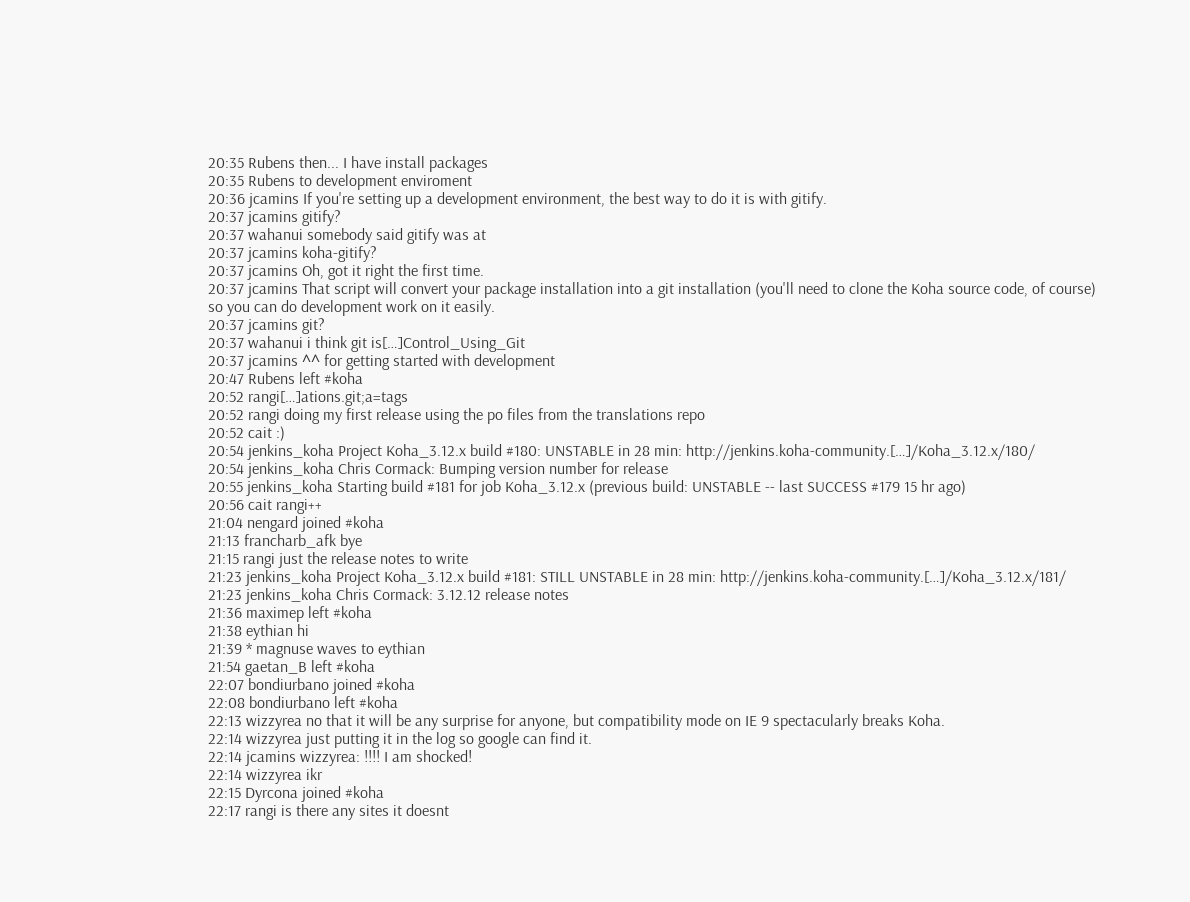20:35 Rubens then... I have install packages
20:35 Rubens to development enviroment
20:36 jcamins If you're setting up a development environment, the best way to do it is with gitify.
20:37 jcamins gitify?
20:37 wahanui somebody said gitify was at
20:37 jcamins koha-gitify?
20:37 jcamins Oh, got it right the first time.
20:37 jcamins That script will convert your package installation into a git installation (you'll need to clone the Koha source code, of course) so you can do development work on it easily.
20:37 jcamins git?
20:37 wahanui i think git is[…]Control_Using_Git
20:37 jcamins ^^ for getting started with development
20:47 Rubens left #koha
20:52 rangi[…]ations.git;a=tags
20:52 rangi doing my first release using the po files from the translations repo
20:52 cait :)
20:54 jenkins_koha Project Koha_3.12.x build #180: UNSTABLE in 28 min: http://jenkins.koha-community.[…]/Koha_3.12.x/180/
20:54 jenkins_koha Chris Cormack: Bumping version number for release
20:55 jenkins_koha Starting build #181 for job Koha_3.12.x (previous build: UNSTABLE -- last SUCCESS #179 15 hr ago)
20:56 cait rangi++
21:04 nengard joined #koha
21:13 francharb_afk bye
21:15 rangi just the release notes to write
21:23 jenkins_koha Project Koha_3.12.x build #181: STILL UNSTABLE in 28 min: http://jenkins.koha-community.[…]/Koha_3.12.x/181/
21:23 jenkins_koha Chris Cormack: 3.12.12 release notes
21:36 maximep left #koha
21:38 eythian hi
21:39 * magnuse waves to eythian
21:54 gaetan_B left #koha
22:07 bondiurbano joined #koha
22:08 bondiurbano left #koha
22:13 wizzyrea no that it will be any surprise for anyone, but compatibility mode on IE 9 spectacularly breaks Koha.
22:14 wizzyrea just putting it in the log so google can find it.
22:14 jcamins wizzyrea: !!!! I am shocked!
22:14 wizzyrea ikr
22:15 Dyrcona joined #koha
22:17 rangi is there any sites it doesnt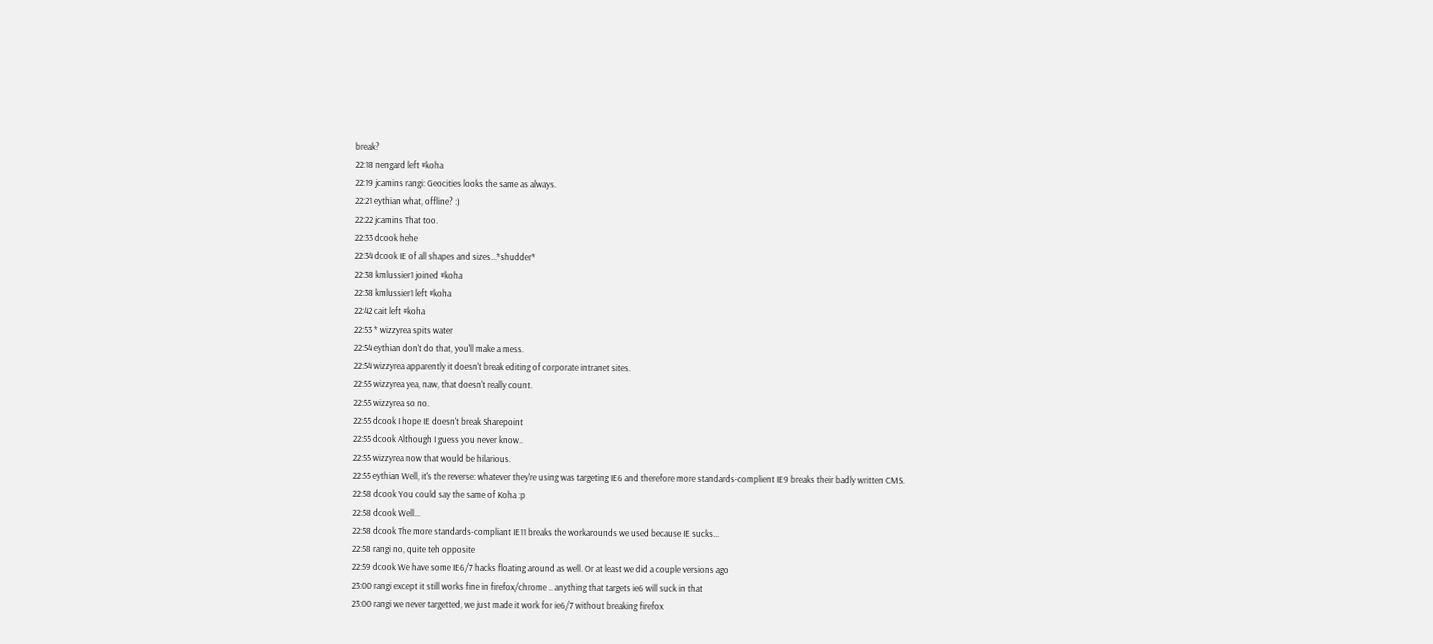break?
22:18 nengard left #koha
22:19 jcamins rangi: Geocities looks the same as always.
22:21 eythian what, offline? :)
22:22 jcamins That too.
22:33 dcook hehe
22:34 dcook IE of all shapes and sizes...*shudder*
22:38 kmlussier1 joined #koha
22:38 kmlussier1 left #koha
22:42 cait left #koha
22:53 * wizzyrea spits water
22:54 eythian don't do that, you'll make a mess.
22:54 wizzyrea apparently it doesn't break editing of corporate intranet sites.
22:55 wizzyrea yea, naw, that doesn't really count.
22:55 wizzyrea so no.
22:55 dcook I hope IE doesn't break Sharepoint
22:55 dcook Although I guess you never know..
22:55 wizzyrea now that would be hilarious.
22:55 eythian Well, it's the reverse: whatever they're using was targeting IE6 and therefore more standards-complient IE9 breaks their badly written CMS.
22:58 dcook You could say the same of Koha :p
22:58 dcook Well...
22:58 dcook The more standards-compliant IE11 breaks the workarounds we used because IE sucks...
22:58 rangi no, quite teh opposite
22:59 dcook We have some IE6/7 hacks floating around as well. Or at least we did a couple versions ago
23:00 rangi except it still works fine in firefox/chrome .. anything that targets ie6 will suck in that
23:00 rangi we never targetted, we just made it work for ie6/7 without breaking firefox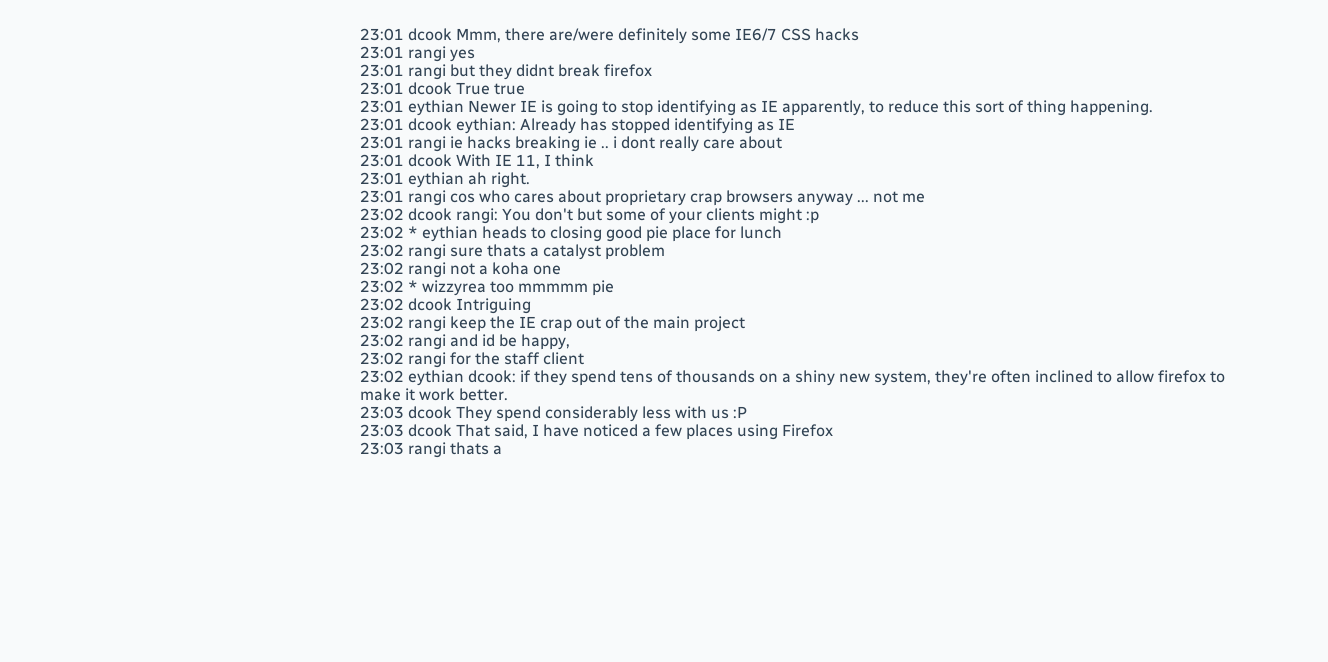23:01 dcook Mmm, there are/were definitely some IE6/7 CSS hacks
23:01 rangi yes
23:01 rangi but they didnt break firefox
23:01 dcook True true
23:01 eythian Newer IE is going to stop identifying as IE apparently, to reduce this sort of thing happening.
23:01 dcook eythian: Already has stopped identifying as IE
23:01 rangi ie hacks breaking ie .. i dont really care about
23:01 dcook With IE 11, I think
23:01 eythian ah right.
23:01 rangi cos who cares about proprietary crap browsers anyway ... not me
23:02 dcook rangi: You don't but some of your clients might :p
23:02 * eythian heads to closing good pie place for lunch
23:02 rangi sure thats a catalyst problem
23:02 rangi not a koha one
23:02 * wizzyrea too mmmmm pie
23:02 dcook Intriguing
23:02 rangi keep the IE crap out of the main project
23:02 rangi and id be happy,
23:02 rangi for the staff client
23:02 eythian dcook: if they spend tens of thousands on a shiny new system, they're often inclined to allow firefox to make it work better.
23:03 dcook They spend considerably less with us :P
23:03 dcook That said, I have noticed a few places using Firefox
23:03 rangi thats a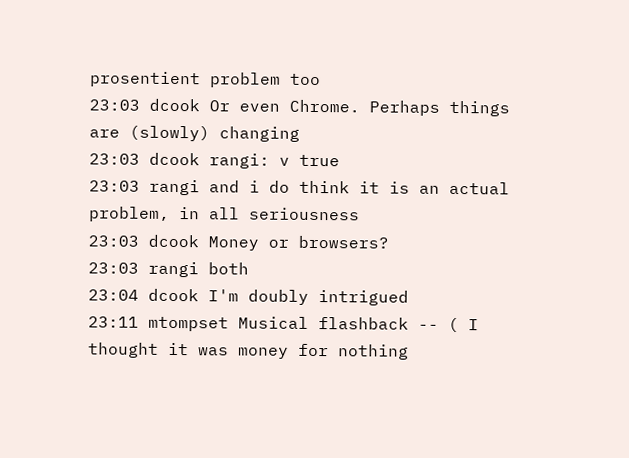prosentient problem too
23:03 dcook Or even Chrome. Perhaps things are (slowly) changing
23:03 dcook rangi: v true
23:03 rangi and i do think it is an actual problem, in all seriousness
23:03 dcook Money or browsers?
23:03 rangi both
23:04 dcook I'm doubly intrigued
23:11 mtompset Musical flashback -- ( I thought it was money for nothing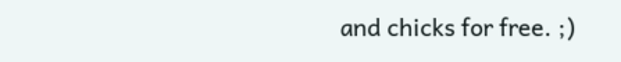and chicks for free. ;)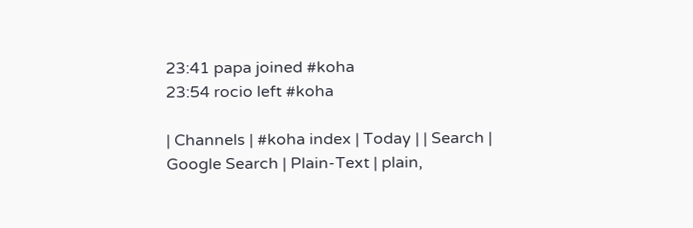23:41 papa joined #koha
23:54 rocio left #koha

| Channels | #koha index | Today | | Search | Google Search | Plain-Text | plain,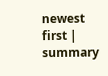newest first | summary